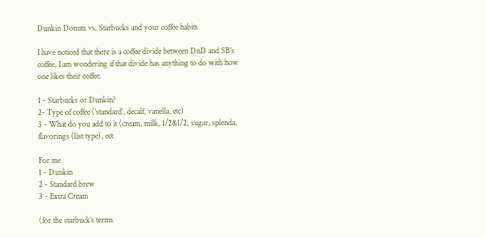Dunkin Donuts vs. Starbucks and your coffee habits

I have noticed that there is a coffee divide between DnD and SB’s coffee, I am wondering if that divide has anything to do with how one likes their coffee.

1 - Starbucks or Dunkin?
2- Type of coffee (‘standard’, decalf, vanella, etc)
3 - What do you add to it (cream, milk, 1/2&1/2, sugar, splenda, flavorings (list type), ect

For me
1 - Dunkin
2 - Standard brew
3 - Extra Cream

(for the starbuck’s terms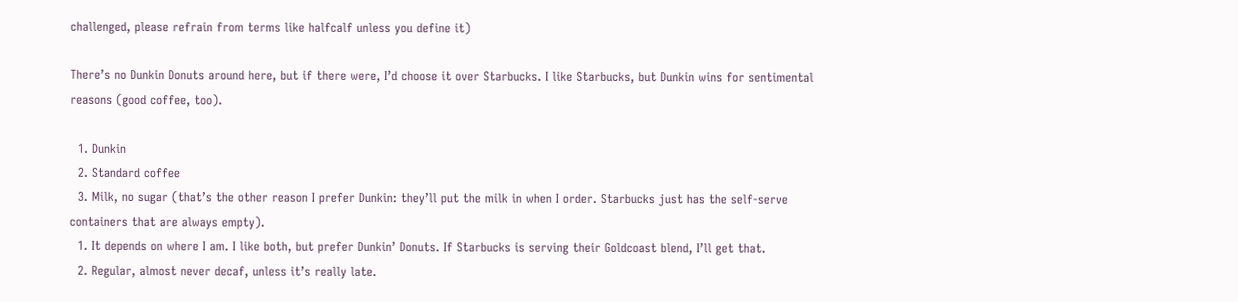challenged, please refrain from terms like halfcalf unless you define it)

There’s no Dunkin Donuts around here, but if there were, I’d choose it over Starbucks. I like Starbucks, but Dunkin wins for sentimental reasons (good coffee, too).

  1. Dunkin
  2. Standard coffee
  3. Milk, no sugar (that’s the other reason I prefer Dunkin: they’ll put the milk in when I order. Starbucks just has the self-serve containers that are always empty).
  1. It depends on where I am. I like both, but prefer Dunkin’ Donuts. If Starbucks is serving their Goldcoast blend, I’ll get that.
  2. Regular, almost never decaf, unless it’s really late.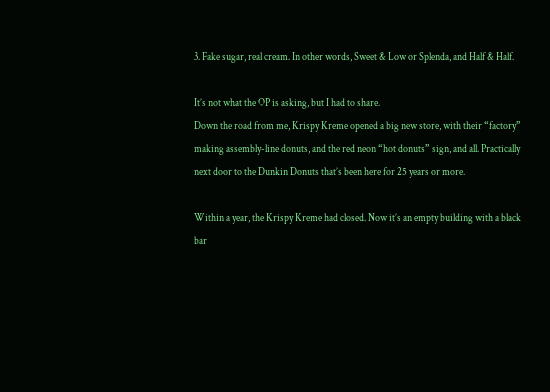3. Fake sugar, real cream. In other words, Sweet & Low or Splenda, and Half & Half.

It’s not what the OP is asking, but I had to share.
Down the road from me, Krispy Kreme opened a big new store, with their “factory” making assembly-line donuts, and the red neon “hot donuts” sign, and all. Practically next door to the Dunkin Donuts that’s been here for 25 years or more.

Within a year, the Krispy Kreme had closed. Now it’s an empty building with a black bar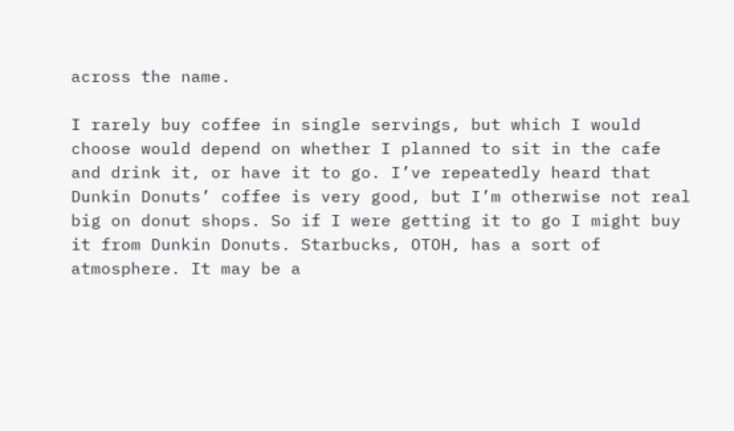across the name.

I rarely buy coffee in single servings, but which I would choose would depend on whether I planned to sit in the cafe and drink it, or have it to go. I’ve repeatedly heard that Dunkin Donuts’ coffee is very good, but I’m otherwise not real big on donut shops. So if I were getting it to go I might buy it from Dunkin Donuts. Starbucks, OTOH, has a sort of atmosphere. It may be a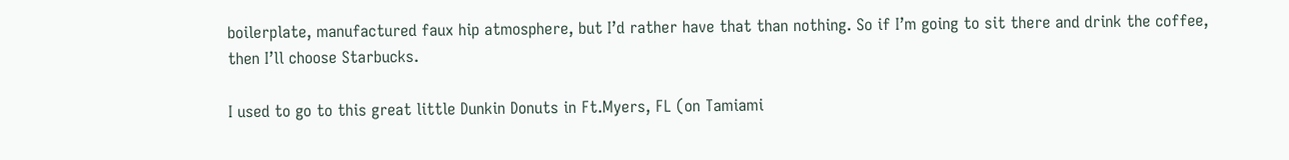boilerplate, manufactured faux hip atmosphere, but I’d rather have that than nothing. So if I’m going to sit there and drink the coffee, then I’ll choose Starbucks.

I used to go to this great little Dunkin Donuts in Ft.Myers, FL (on Tamiami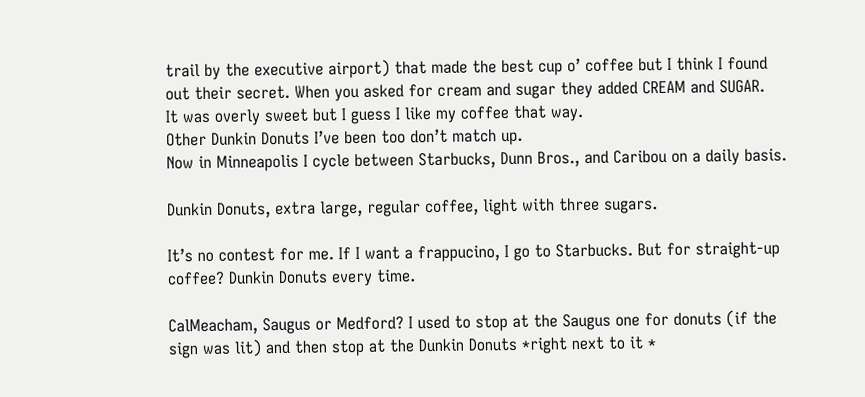trail by the executive airport) that made the best cup o’ coffee but I think I found out their secret. When you asked for cream and sugar they added CREAM and SUGAR.
It was overly sweet but I guess I like my coffee that way.
Other Dunkin Donuts I’ve been too don’t match up.
Now in Minneapolis I cycle between Starbucks, Dunn Bros., and Caribou on a daily basis.

Dunkin Donuts, extra large, regular coffee, light with three sugars.

It’s no contest for me. If I want a frappucino, I go to Starbucks. But for straight-up coffee? Dunkin Donuts every time.

CalMeacham, Saugus or Medford? I used to stop at the Saugus one for donuts (if the sign was lit) and then stop at the Dunkin Donuts *right next to it *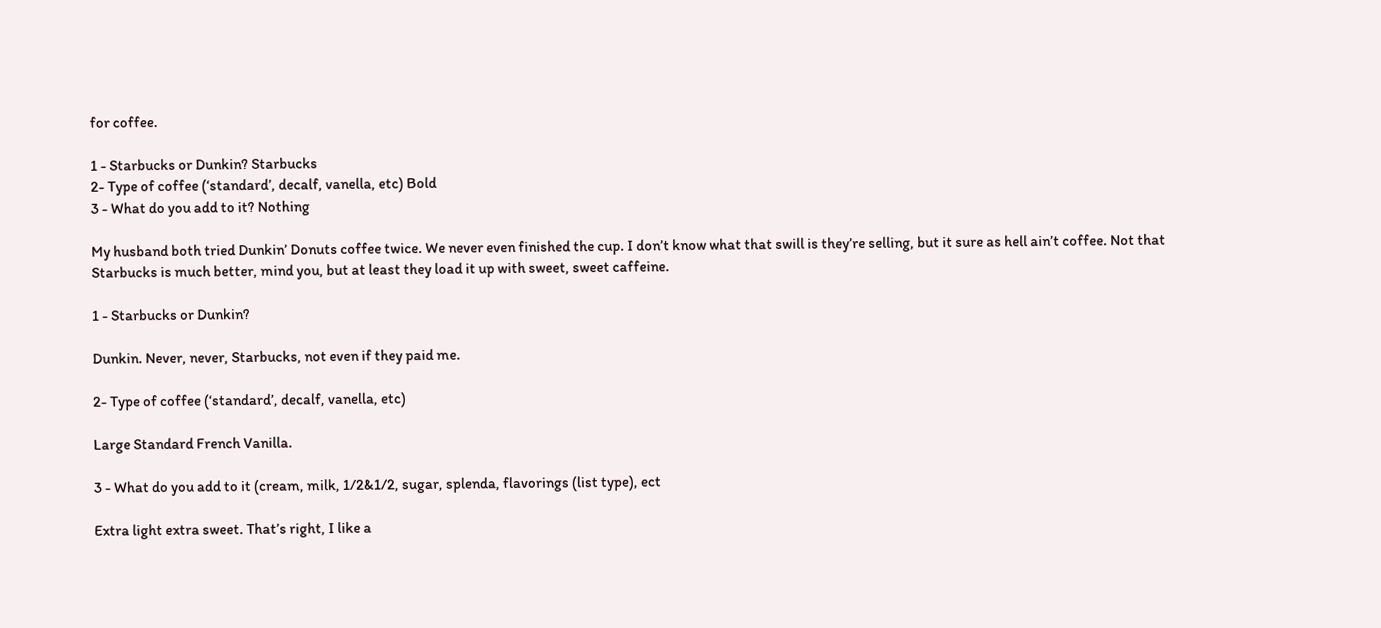for coffee.

1 - Starbucks or Dunkin? Starbucks
2- Type of coffee (‘standard’, decalf, vanella, etc) Bold
3 - What do you add to it? Nothing

My husband both tried Dunkin’ Donuts coffee twice. We never even finished the cup. I don’t know what that swill is they’re selling, but it sure as hell ain’t coffee. Not that Starbucks is much better, mind you, but at least they load it up with sweet, sweet caffeine.

1 - Starbucks or Dunkin?

Dunkin. Never, never, Starbucks, not even if they paid me.

2- Type of coffee (‘standard’, decalf, vanella, etc)

Large Standard French Vanilla.

3 - What do you add to it (cream, milk, 1/2&1/2, sugar, splenda, flavorings (list type), ect

Extra light extra sweet. That’s right, I like a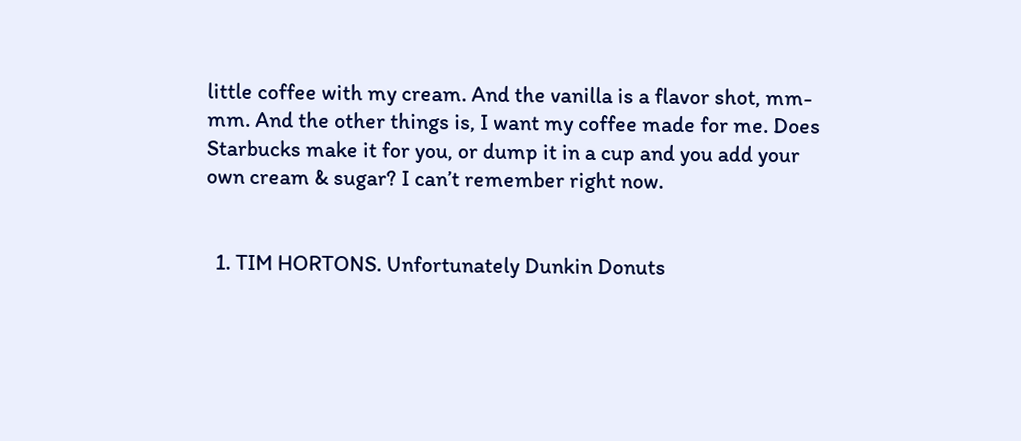little coffee with my cream. And the vanilla is a flavor shot, mm-mm. And the other things is, I want my coffee made for me. Does Starbucks make it for you, or dump it in a cup and you add your own cream & sugar? I can’t remember right now.


  1. TIM HORTONS. Unfortunately Dunkin Donuts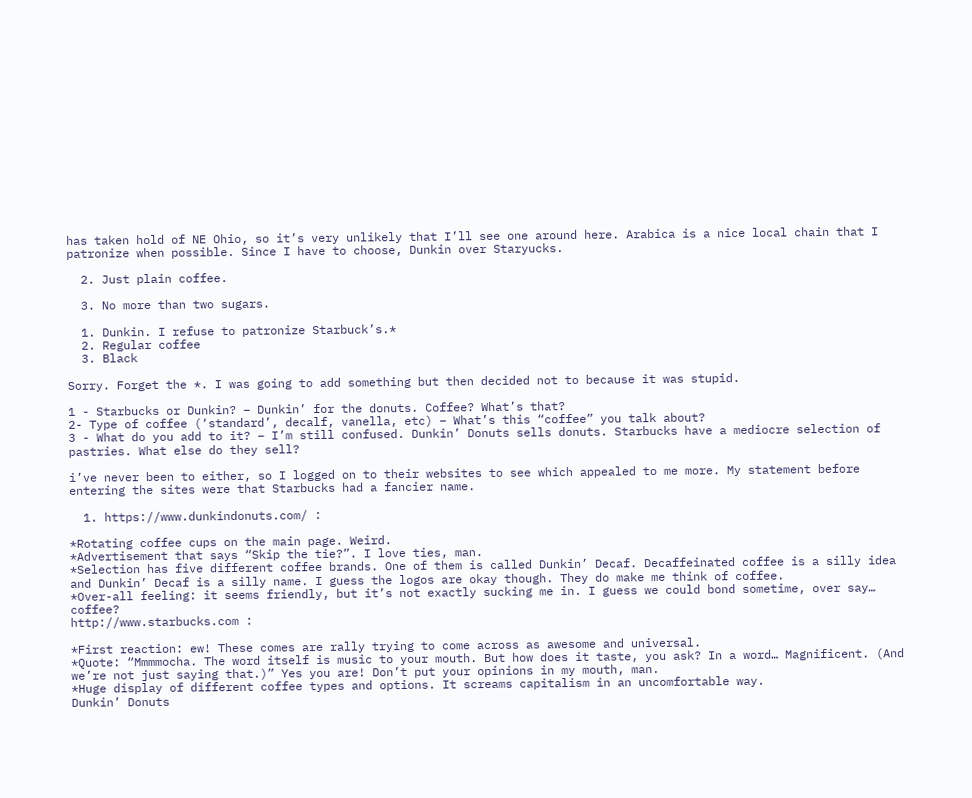has taken hold of NE Ohio, so it’s very unlikely that I’ll see one around here. Arabica is a nice local chain that I patronize when possible. Since I have to choose, Dunkin over Staryucks.

  2. Just plain coffee.

  3. No more than two sugars.

  1. Dunkin. I refuse to patronize Starbuck’s.*
  2. Regular coffee
  3. Black

Sorry. Forget the *. I was going to add something but then decided not to because it was stupid.

1 - Starbucks or Dunkin? – Dunkin’ for the donuts. Coffee? What’s that?
2- Type of coffee (‘standard’, decalf, vanella, etc) – What’s this “coffee” you talk about?
3 - What do you add to it? – I’m still confused. Dunkin’ Donuts sells donuts. Starbucks have a mediocre selection of pastries. What else do they sell?

i’ve never been to either, so I logged on to their websites to see which appealed to me more. My statement before entering the sites were that Starbucks had a fancier name.

  1. https://www.dunkindonuts.com/ :

*Rotating coffee cups on the main page. Weird.
*Advertisement that says “Skip the tie?”. I love ties, man.
*Selection has five different coffee brands. One of them is called Dunkin’ Decaf. Decaffeinated coffee is a silly idea and Dunkin’ Decaf is a silly name. I guess the logos are okay though. They do make me think of coffee.
*Over-all feeling: it seems friendly, but it’s not exactly sucking me in. I guess we could bond sometime, over say… coffee?
http://www.starbucks.com :

*First reaction: ew! These comes are rally trying to come across as awesome and universal.
*Quote: “Mmmmocha. The word itself is music to your mouth. But how does it taste, you ask? In a word… Magnificent. (And we’re not just saying that.)” Yes you are! Don’t put your opinions in my mouth, man.
*Huge display of different coffee types and options. It screams capitalism in an uncomfortable way.
Dunkin’ Donuts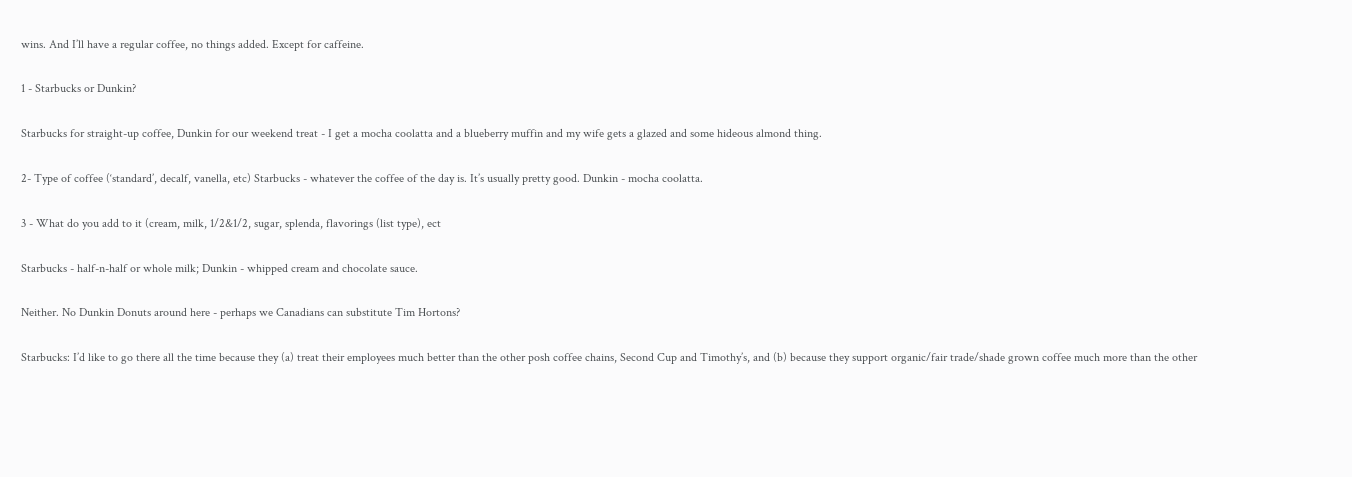wins. And I’ll have a regular coffee, no things added. Except for caffeine.

1 - Starbucks or Dunkin?

Starbucks for straight-up coffee, Dunkin for our weekend treat - I get a mocha coolatta and a blueberry muffin and my wife gets a glazed and some hideous almond thing.

2- Type of coffee (‘standard’, decalf, vanella, etc) Starbucks - whatever the coffee of the day is. It’s usually pretty good. Dunkin - mocha coolatta.

3 - What do you add to it (cream, milk, 1/2&1/2, sugar, splenda, flavorings (list type), ect

Starbucks - half-n-half or whole milk; Dunkin - whipped cream and chocolate sauce.

Neither. No Dunkin Donuts around here - perhaps we Canadians can substitute Tim Hortons?

Starbucks: I’d like to go there all the time because they (a) treat their employees much better than the other posh coffee chains, Second Cup and Timothy’s, and (b) because they support organic/fair trade/shade grown coffee much more than the other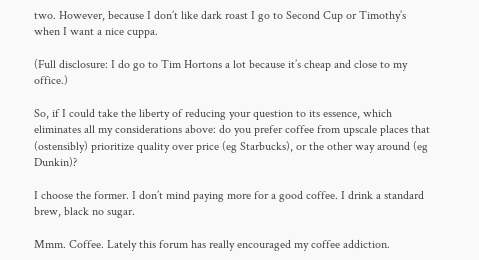two. However, because I don’t like dark roast I go to Second Cup or Timothy’s when I want a nice cuppa.

(Full disclosure: I do go to Tim Hortons a lot because it’s cheap and close to my office.)

So, if I could take the liberty of reducing your question to its essence, which eliminates all my considerations above: do you prefer coffee from upscale places that (ostensibly) prioritize quality over price (eg Starbucks), or the other way around (eg Dunkin)?

I choose the former. I don’t mind paying more for a good coffee. I drink a standard brew, black no sugar.

Mmm. Coffee. Lately this forum has really encouraged my coffee addiction.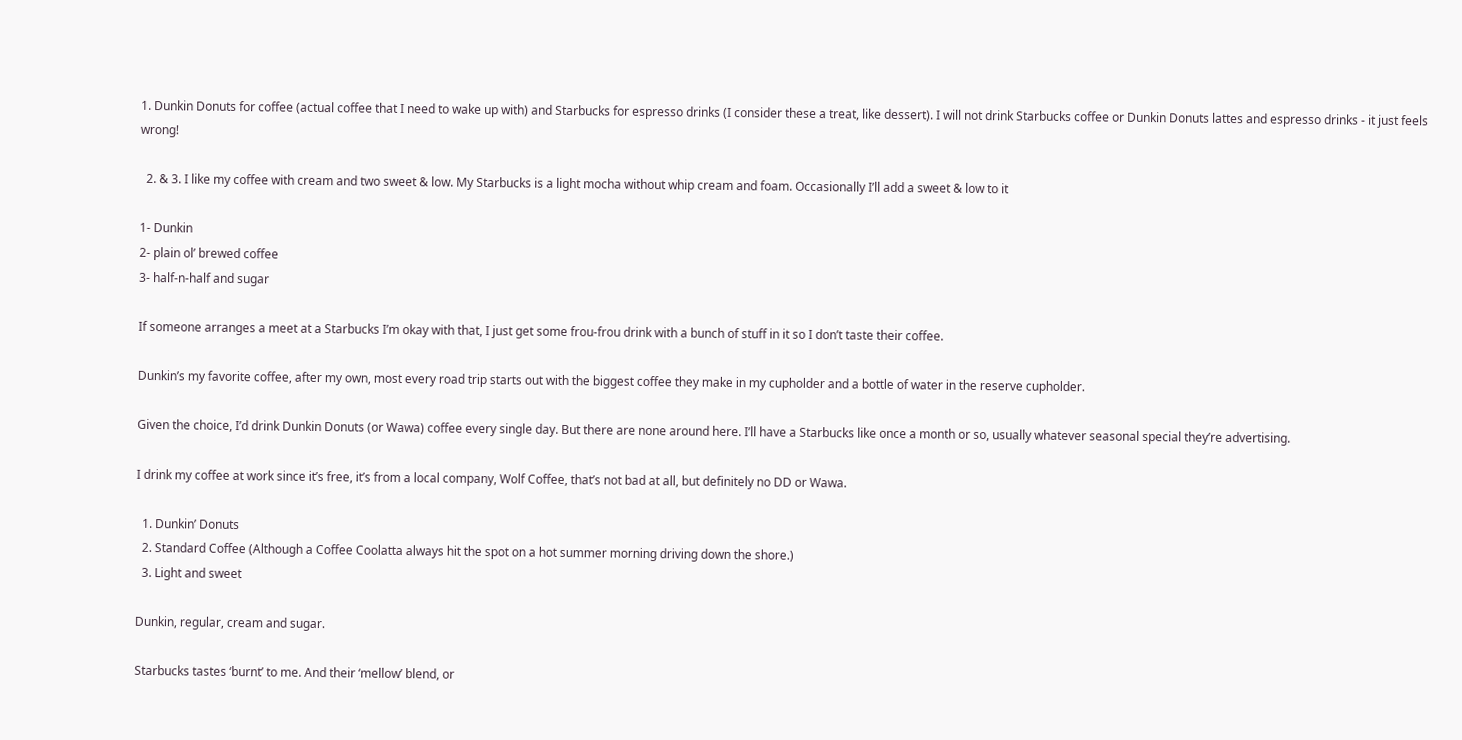1. Dunkin Donuts for coffee (actual coffee that I need to wake up with) and Starbucks for espresso drinks (I consider these a treat, like dessert). I will not drink Starbucks coffee or Dunkin Donuts lattes and espresso drinks - it just feels wrong!

  2. & 3. I like my coffee with cream and two sweet & low. My Starbucks is a light mocha without whip cream and foam. Occasionally I’ll add a sweet & low to it

1- Dunkin
2- plain ol’ brewed coffee
3- half-n-half and sugar

If someone arranges a meet at a Starbucks I’m okay with that, I just get some frou-frou drink with a bunch of stuff in it so I don’t taste their coffee.

Dunkin’s my favorite coffee, after my own, most every road trip starts out with the biggest coffee they make in my cupholder and a bottle of water in the reserve cupholder.

Given the choice, I’d drink Dunkin Donuts (or Wawa) coffee every single day. But there are none around here. I’ll have a Starbucks like once a month or so, usually whatever seasonal special they’re advertising.

I drink my coffee at work since it’s free, it’s from a local company, Wolf Coffee, that’s not bad at all, but definitely no DD or Wawa.

  1. Dunkin’ Donuts
  2. Standard Coffee (Although a Coffee Coolatta always hit the spot on a hot summer morning driving down the shore.)
  3. Light and sweet

Dunkin, regular, cream and sugar.

Starbucks tastes ‘burnt’ to me. And their ‘mellow’ blend, or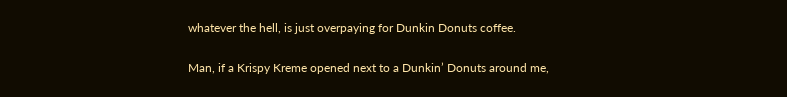whatever the hell, is just overpaying for Dunkin Donuts coffee.

Man, if a Krispy Kreme opened next to a Dunkin’ Donuts around me,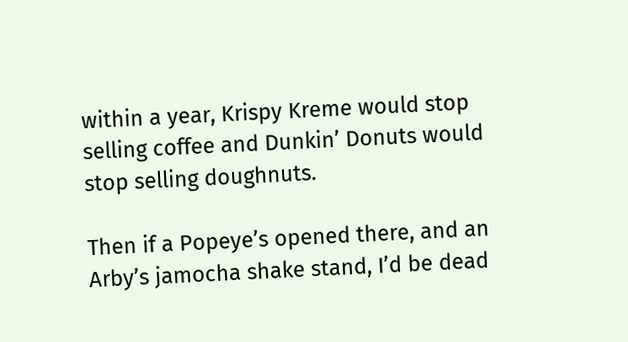within a year, Krispy Kreme would stop selling coffee and Dunkin’ Donuts would stop selling doughnuts.

Then if a Popeye’s opened there, and an Arby’s jamocha shake stand, I’d be dead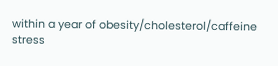within a year of obesity/cholesterol/caffeine stress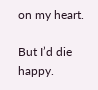on my heart.

But I’d die happy.